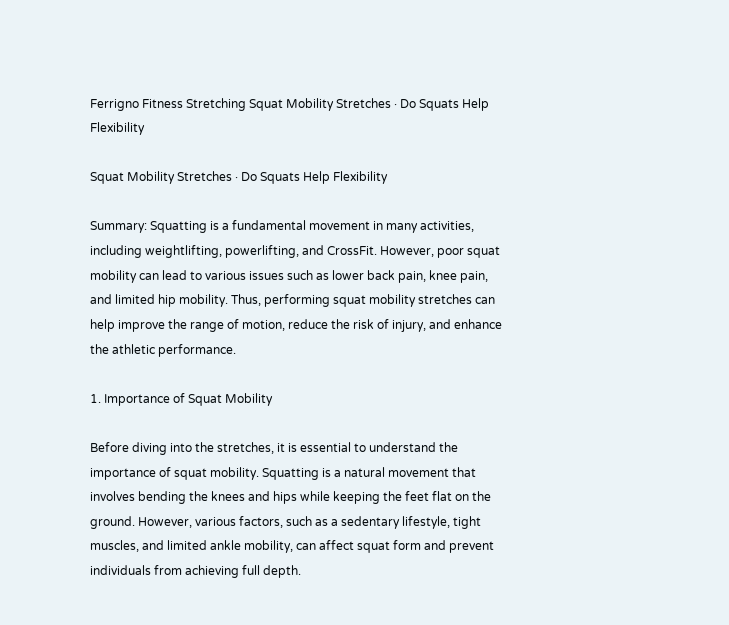Ferrigno Fitness Stretching Squat Mobility Stretches · Do Squats Help Flexibility

Squat Mobility Stretches · Do Squats Help Flexibility

Summary: Squatting is a fundamental movement in many activities, including weightlifting, powerlifting, and CrossFit. However, poor squat mobility can lead to various issues such as lower back pain, knee pain, and limited hip mobility. Thus, performing squat mobility stretches can help improve the range of motion, reduce the risk of injury, and enhance the athletic performance.

1. Importance of Squat Mobility

Before diving into the stretches, it is essential to understand the importance of squat mobility. Squatting is a natural movement that involves bending the knees and hips while keeping the feet flat on the ground. However, various factors, such as a sedentary lifestyle, tight muscles, and limited ankle mobility, can affect squat form and prevent individuals from achieving full depth.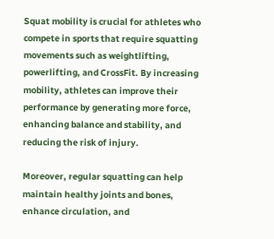Squat mobility is crucial for athletes who compete in sports that require squatting movements such as weightlifting, powerlifting, and CrossFit. By increasing mobility, athletes can improve their performance by generating more force, enhancing balance and stability, and reducing the risk of injury.

Moreover, regular squatting can help maintain healthy joints and bones, enhance circulation, and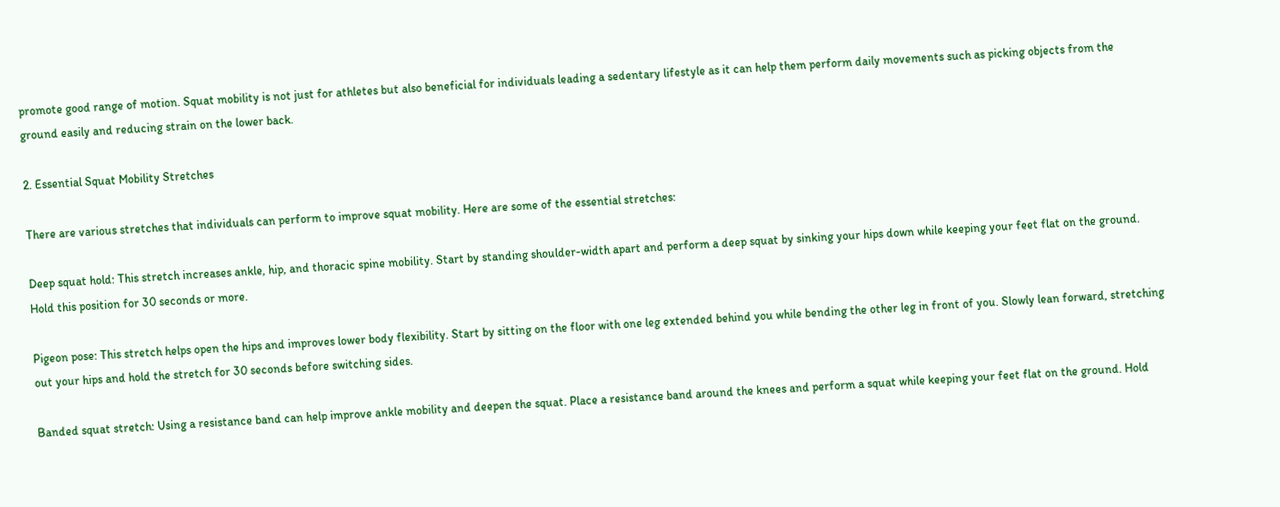promote good range of motion. Squat mobility is not just for athletes but also beneficial for individuals leading a sedentary lifestyle as it can help them perform daily movements such as picking objects from the ground easily and reducing strain on the lower back.

2. Essential Squat Mobility Stretches

There are various stretches that individuals can perform to improve squat mobility. Here are some of the essential stretches:

Deep squat hold: This stretch increases ankle, hip, and thoracic spine mobility. Start by standing shoulder-width apart and perform a deep squat by sinking your hips down while keeping your feet flat on the ground. Hold this position for 30 seconds or more.

Pigeon pose: This stretch helps open the hips and improves lower body flexibility. Start by sitting on the floor with one leg extended behind you while bending the other leg in front of you. Slowly lean forward, stretching out your hips and hold the stretch for 30 seconds before switching sides.

Banded squat stretch: Using a resistance band can help improve ankle mobility and deepen the squat. Place a resistance band around the knees and perform a squat while keeping your feet flat on the ground. Hold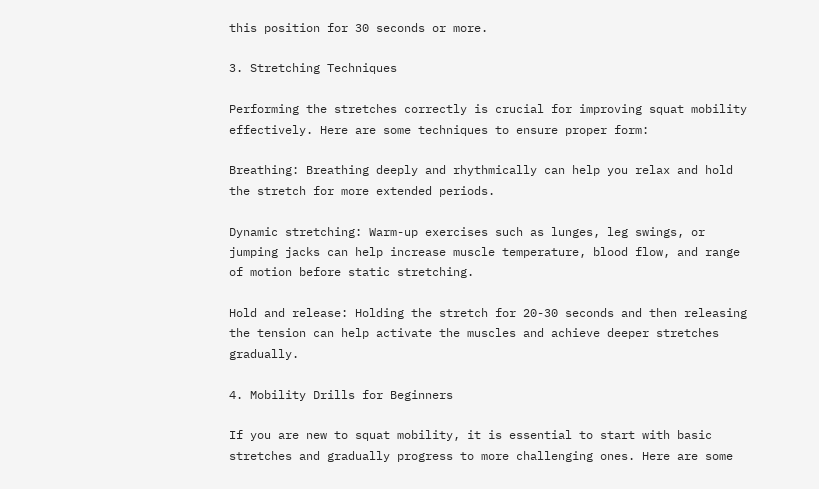this position for 30 seconds or more.

3. Stretching Techniques

Performing the stretches correctly is crucial for improving squat mobility effectively. Here are some techniques to ensure proper form:

Breathing: Breathing deeply and rhythmically can help you relax and hold the stretch for more extended periods.

Dynamic stretching: Warm-up exercises such as lunges, leg swings, or jumping jacks can help increase muscle temperature, blood flow, and range of motion before static stretching.

Hold and release: Holding the stretch for 20-30 seconds and then releasing the tension can help activate the muscles and achieve deeper stretches gradually.

4. Mobility Drills for Beginners

If you are new to squat mobility, it is essential to start with basic stretches and gradually progress to more challenging ones. Here are some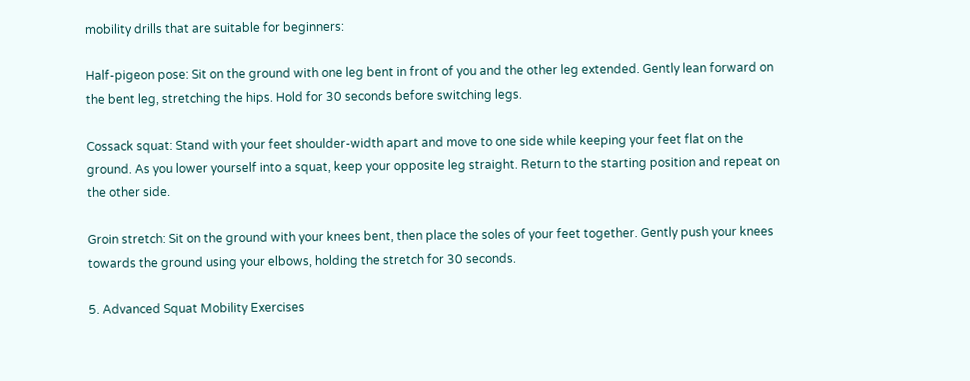mobility drills that are suitable for beginners:

Half-pigeon pose: Sit on the ground with one leg bent in front of you and the other leg extended. Gently lean forward on the bent leg, stretching the hips. Hold for 30 seconds before switching legs.

Cossack squat: Stand with your feet shoulder-width apart and move to one side while keeping your feet flat on the ground. As you lower yourself into a squat, keep your opposite leg straight. Return to the starting position and repeat on the other side.

Groin stretch: Sit on the ground with your knees bent, then place the soles of your feet together. Gently push your knees towards the ground using your elbows, holding the stretch for 30 seconds.

5. Advanced Squat Mobility Exercises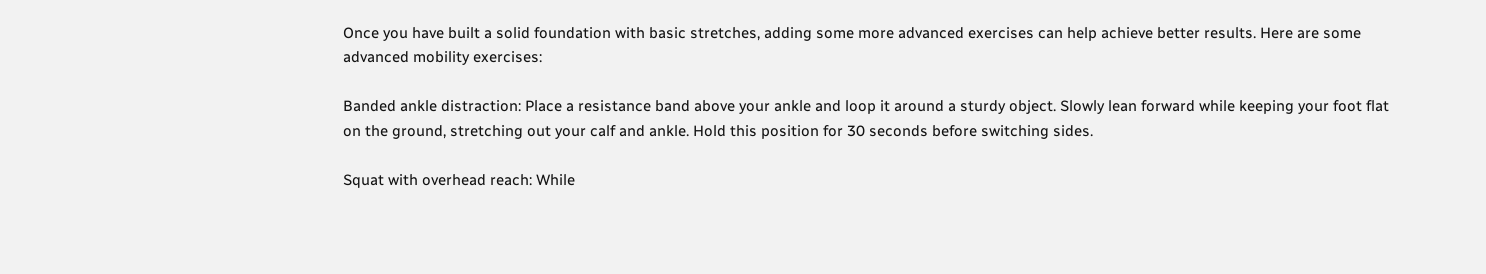Once you have built a solid foundation with basic stretches, adding some more advanced exercises can help achieve better results. Here are some advanced mobility exercises:

Banded ankle distraction: Place a resistance band above your ankle and loop it around a sturdy object. Slowly lean forward while keeping your foot flat on the ground, stretching out your calf and ankle. Hold this position for 30 seconds before switching sides.

Squat with overhead reach: While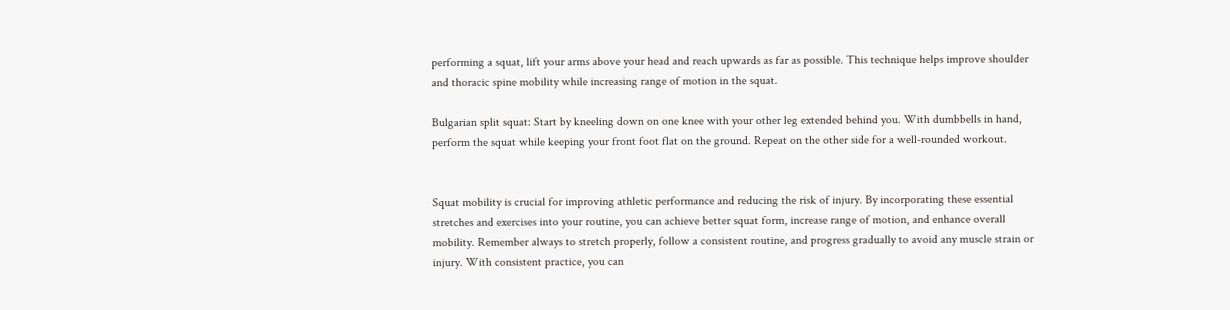performing a squat, lift your arms above your head and reach upwards as far as possible. This technique helps improve shoulder and thoracic spine mobility while increasing range of motion in the squat.

Bulgarian split squat: Start by kneeling down on one knee with your other leg extended behind you. With dumbbells in hand, perform the squat while keeping your front foot flat on the ground. Repeat on the other side for a well-rounded workout.


Squat mobility is crucial for improving athletic performance and reducing the risk of injury. By incorporating these essential stretches and exercises into your routine, you can achieve better squat form, increase range of motion, and enhance overall mobility. Remember always to stretch properly, follow a consistent routine, and progress gradually to avoid any muscle strain or injury. With consistent practice, you can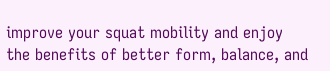improve your squat mobility and enjoy the benefits of better form, balance, and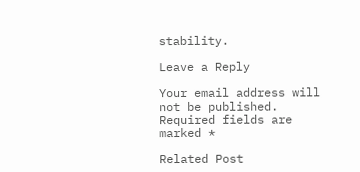stability.

Leave a Reply

Your email address will not be published. Required fields are marked *

Related Post